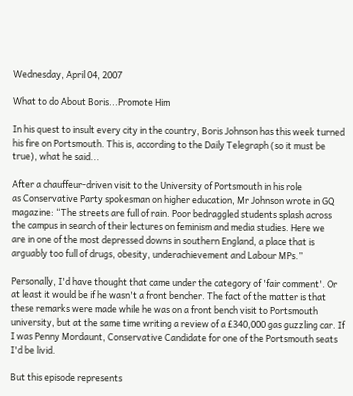Wednesday, April 04, 2007

What to do About Boris...Promote Him

In his quest to insult every city in the country, Boris Johnson has this week turned his fire on Portsmouth. This is, according to the Daily Telegraph (so it must be true), what he said...

After a chauffeur-driven visit to the University of Portsmouth in his role
as Conservative Party spokesman on higher education, Mr Johnson wrote in GQ
magazine: “The streets are full of rain. Poor bedraggled students splash across
the campus in search of their lectures on feminism and media studies. Here we
are in one of the most depressed downs in southern England, a place that is
arguably too full of drugs, obesity, underachievement and Labour MPs.”

Personally, I'd have thought that came under the category of 'fair comment'. Or at least it would be if he wasn't a front bencher. The fact of the matter is that these remarks were made while he was on a front bench visit to Portsmouth university, but at the same time writing a review of a £340,000 gas guzzling car. If I was Penny Mordaunt, Conservative Candidate for one of the Portsmouth seats I'd be livid.

But this episode represents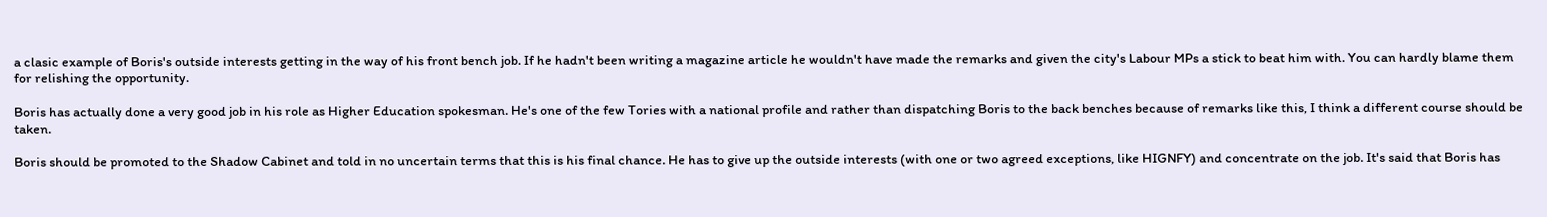a clasic example of Boris's outside interests getting in the way of his front bench job. If he hadn't been writing a magazine article he wouldn't have made the remarks and given the city's Labour MPs a stick to beat him with. You can hardly blame them for relishing the opportunity.

Boris has actually done a very good job in his role as Higher Education spokesman. He's one of the few Tories with a national profile and rather than dispatching Boris to the back benches because of remarks like this, I think a different course should be taken.

Boris should be promoted to the Shadow Cabinet and told in no uncertain terms that this is his final chance. He has to give up the outside interests (with one or two agreed exceptions, like HIGNFY) and concentrate on the job. It's said that Boris has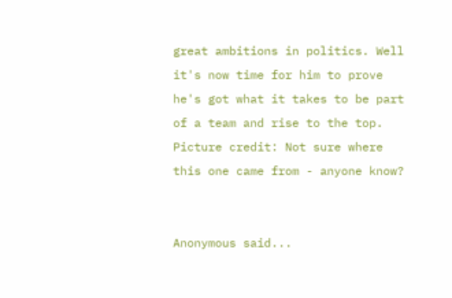great ambitions in politics. Well it's now time for him to prove he's got what it takes to be part of a team and rise to the top.
Picture credit: Not sure where this one came from - anyone know?


Anonymous said...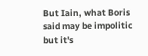But Iain, what Boris said may be impolitic but it's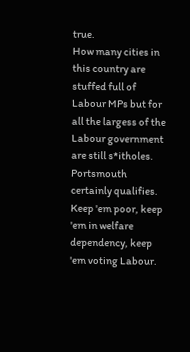true.
How many cities in this country are stuffed full of Labour MPs but for all the largess of the Labour government are still s*itholes.
Portsmouth certainly qualifies.
Keep 'em poor, keep 'em in welfare dependency, keep 'em voting Labour.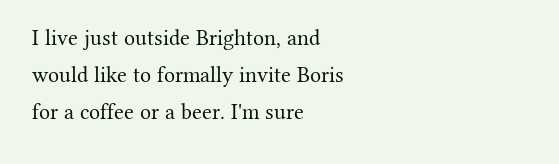I live just outside Brighton, and would like to formally invite Boris for a coffee or a beer. I'm sure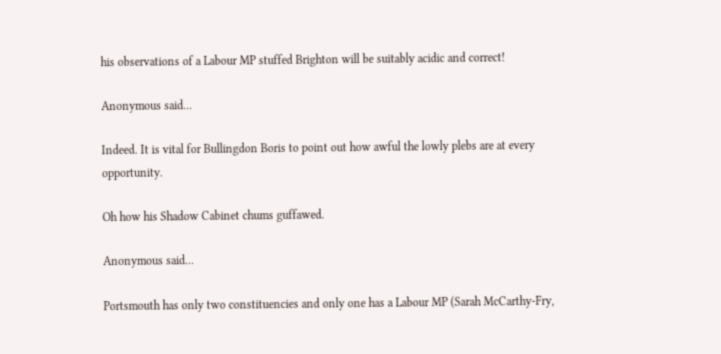his observations of a Labour MP stuffed Brighton will be suitably acidic and correct!

Anonymous said...

Indeed. It is vital for Bullingdon Boris to point out how awful the lowly plebs are at every opportunity.

Oh how his Shadow Cabinet chums guffawed.

Anonymous said...

Portsmouth has only two constituencies and only one has a Labour MP (Sarah McCarthy-Fry,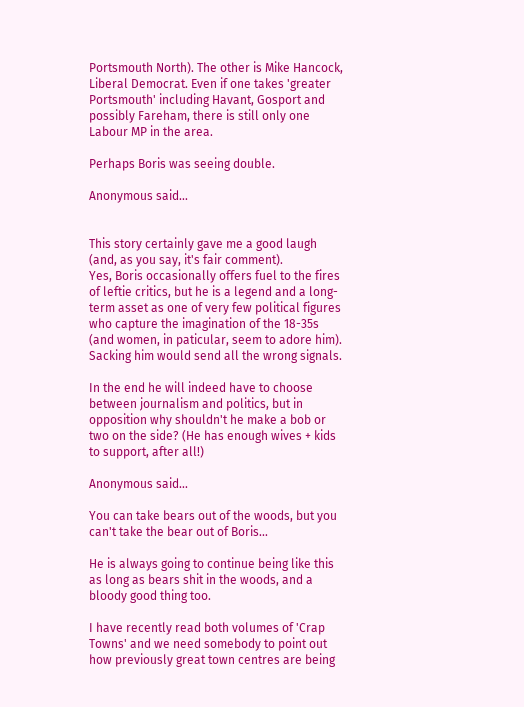Portsmouth North). The other is Mike Hancock, Liberal Democrat. Even if one takes 'greater Portsmouth' including Havant, Gosport and possibly Fareham, there is still only one Labour MP in the area.

Perhaps Boris was seeing double.

Anonymous said...


This story certainly gave me a good laugh (and, as you say, it's fair comment).
Yes, Boris occasionally offers fuel to the fires of leftie critics, but he is a legend and a long-term asset as one of very few political figures who capture the imagination of the 18-35s (and women, in paticular, seem to adore him). Sacking him would send all the wrong signals.

In the end he will indeed have to choose between journalism and politics, but in opposition why shouldn't he make a bob or two on the side? (He has enough wives + kids to support, after all!)

Anonymous said...

You can take bears out of the woods, but you can't take the bear out of Boris...

He is always going to continue being like this as long as bears shit in the woods, and a bloody good thing too.

I have recently read both volumes of 'Crap Towns' and we need somebody to point out how previously great town centres are being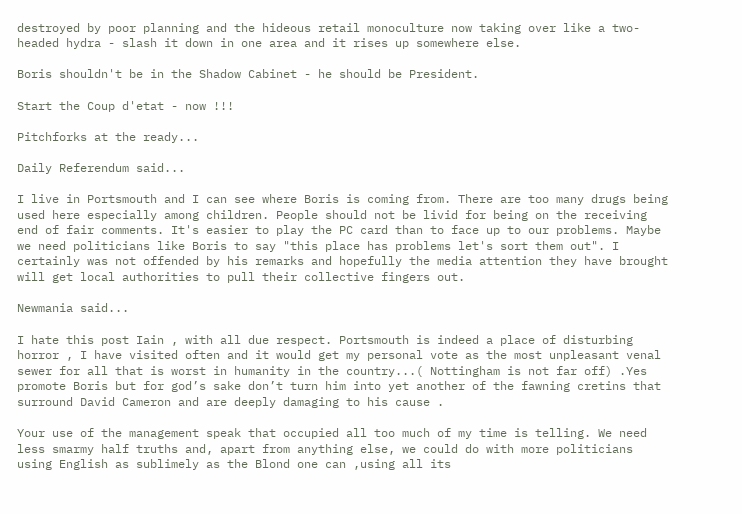destroyed by poor planning and the hideous retail monoculture now taking over like a two-headed hydra - slash it down in one area and it rises up somewhere else.

Boris shouldn't be in the Shadow Cabinet - he should be President.

Start the Coup d'etat - now !!!

Pitchforks at the ready...

Daily Referendum said...

I live in Portsmouth and I can see where Boris is coming from. There are too many drugs being used here especially among children. People should not be livid for being on the receiving end of fair comments. It's easier to play the PC card than to face up to our problems. Maybe we need politicians like Boris to say "this place has problems let's sort them out". I certainly was not offended by his remarks and hopefully the media attention they have brought will get local authorities to pull their collective fingers out.

Newmania said...

I hate this post Iain , with all due respect. Portsmouth is indeed a place of disturbing horror , I have visited often and it would get my personal vote as the most unpleasant venal sewer for all that is worst in humanity in the country...( Nottingham is not far off) .Yes promote Boris but for god’s sake don’t turn him into yet another of the fawning cretins that surround David Cameron and are deeply damaging to his cause .

Your use of the management speak that occupied all too much of my time is telling. We need less smarmy half truths and, apart from anything else, we could do with more politicians using English as sublimely as the Blond one can ,using all its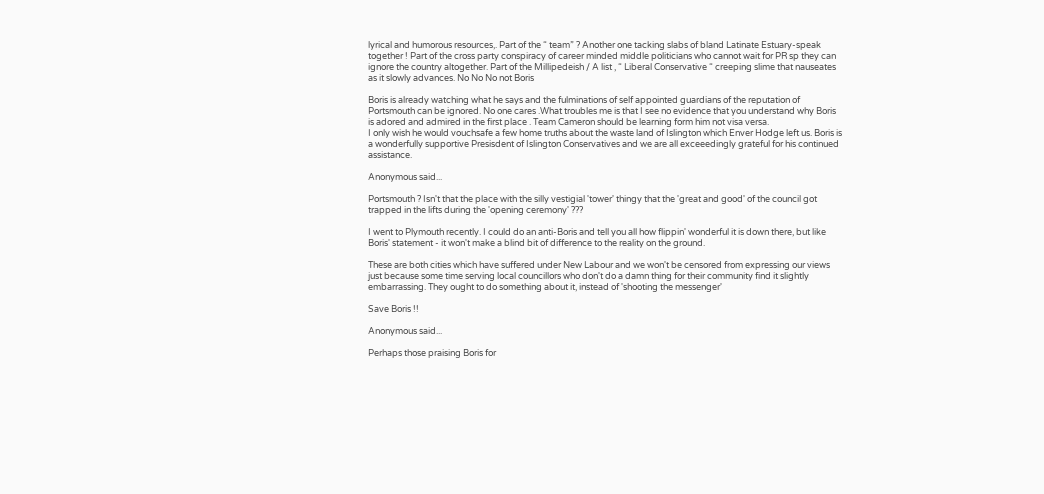lyrical and humorous resources,. Part of the “ team” ? Another one tacking slabs of bland Latinate Estuary-speak together ! Part of the cross party conspiracy of career minded middle politicians who cannot wait for PR sp they can ignore the country altogether. Part of the Millipedeish / A list , “ Liberal Conservative “ creeping slime that nauseates as it slowly advances. No No No not Boris

Boris is already watching what he says and the fulminations of self appointed guardians of the reputation of Portsmouth can be ignored. No one cares .What troubles me is that I see no evidence that you understand why Boris is adored and admired in the first place . Team Cameron should be learning form him not visa versa.
I only wish he would vouchsafe a few home truths about the waste land of Islington which Enver Hodge left us. Boris is a wonderfully supportive Presisdent of Islington Conservatives and we are all exceeedingly grateful for his continued assistance.

Anonymous said...

Portsmouth ? Isn't that the place with the silly vestigial 'tower' thingy that the 'great and good' of the council got trapped in the lifts during the 'opening ceremony' ???

I went to Plymouth recently. I could do an anti-Boris and tell you all how flippin' wonderful it is down there, but like Boris' statement - it won't make a blind bit of difference to the reality on the ground.

These are both cities which have suffered under New Labour and we won't be censored from expressing our views just because some time serving local councillors who don't do a damn thing for their community find it slightly embarrassing. They ought to do something about it, instead of 'shooting the messenger'

Save Boris !!

Anonymous said...

Perhaps those praising Boris for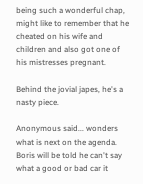being such a wonderful chap, might like to remember that he cheated on his wife and children and also got one of his mistresses pregnant.

Behind the jovial japes, he's a nasty piece.

Anonymous said... wonders what is next on the agenda. Boris will be told he can't say what a good or bad car it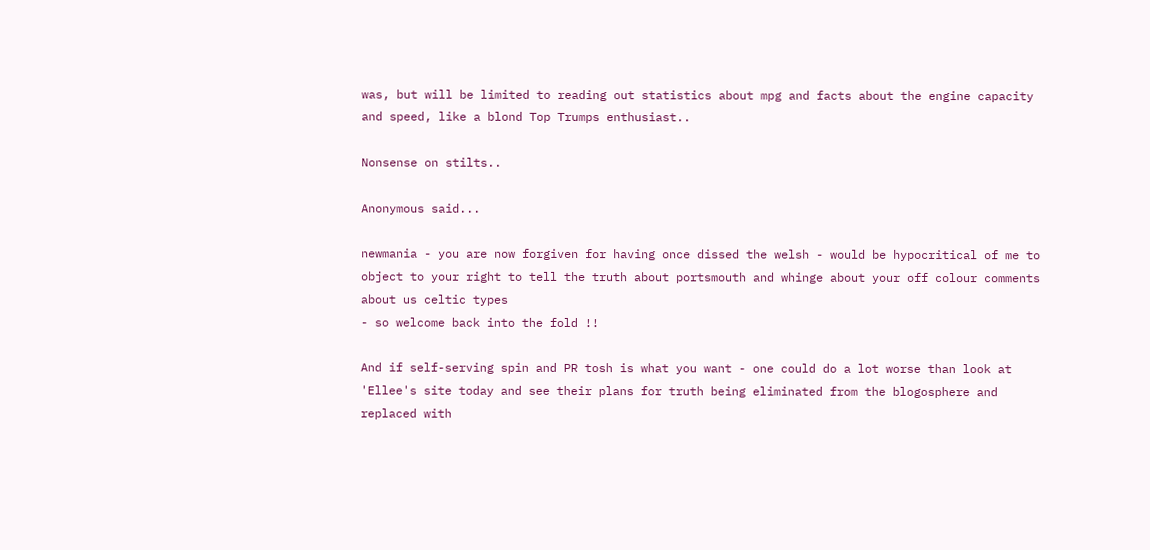was, but will be limited to reading out statistics about mpg and facts about the engine capacity and speed, like a blond Top Trumps enthusiast..

Nonsense on stilts..

Anonymous said...

newmania - you are now forgiven for having once dissed the welsh - would be hypocritical of me to object to your right to tell the truth about portsmouth and whinge about your off colour comments about us celtic types
- so welcome back into the fold !!

And if self-serving spin and PR tosh is what you want - one could do a lot worse than look at 'Ellee's site today and see their plans for truth being eliminated from the blogosphere and replaced with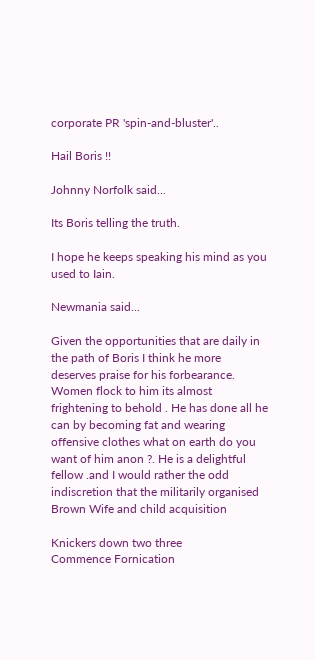corporate PR 'spin-and-bluster'..

Hail Boris !!

Johnny Norfolk said...

Its Boris telling the truth.

I hope he keeps speaking his mind as you used to Iain.

Newmania said...

Given the opportunities that are daily in the path of Boris I think he more deserves praise for his forbearance. Women flock to him its almost frightening to behold . He has done all he can by becoming fat and wearing offensive clothes what on earth do you want of him anon ?. He is a delightful fellow .and I would rather the odd indiscretion that the militarily organised Brown Wife and child acquisition

Knickers down two three
Commence Fornication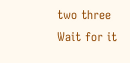two three
Wait for it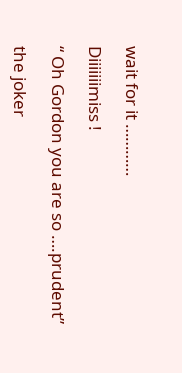wait for it …………

Diiiiiiimiss !

“ Oh Gordon you are so ….prudent”

the joker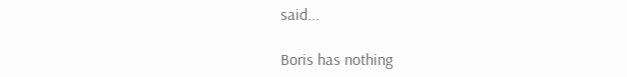said...

Boris has nothing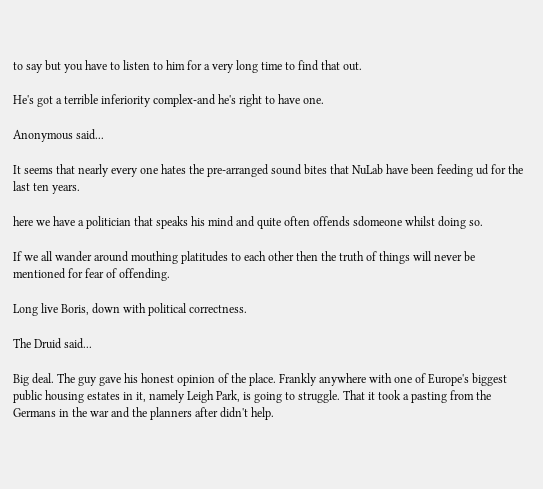to say but you have to listen to him for a very long time to find that out.

He's got a terrible inferiority complex-and he's right to have one.

Anonymous said...

It seems that nearly every one hates the pre-arranged sound bites that NuLab have been feeding ud for the last ten years.

here we have a politician that speaks his mind and quite often offends sdomeone whilst doing so.

If we all wander around mouthing platitudes to each other then the truth of things will never be mentioned for fear of offending.

Long live Boris, down with political correctness.

The Druid said...

Big deal. The guy gave his honest opinion of the place. Frankly anywhere with one of Europe's biggest public housing estates in it, namely Leigh Park, is going to struggle. That it took a pasting from the Germans in the war and the planners after didn't help.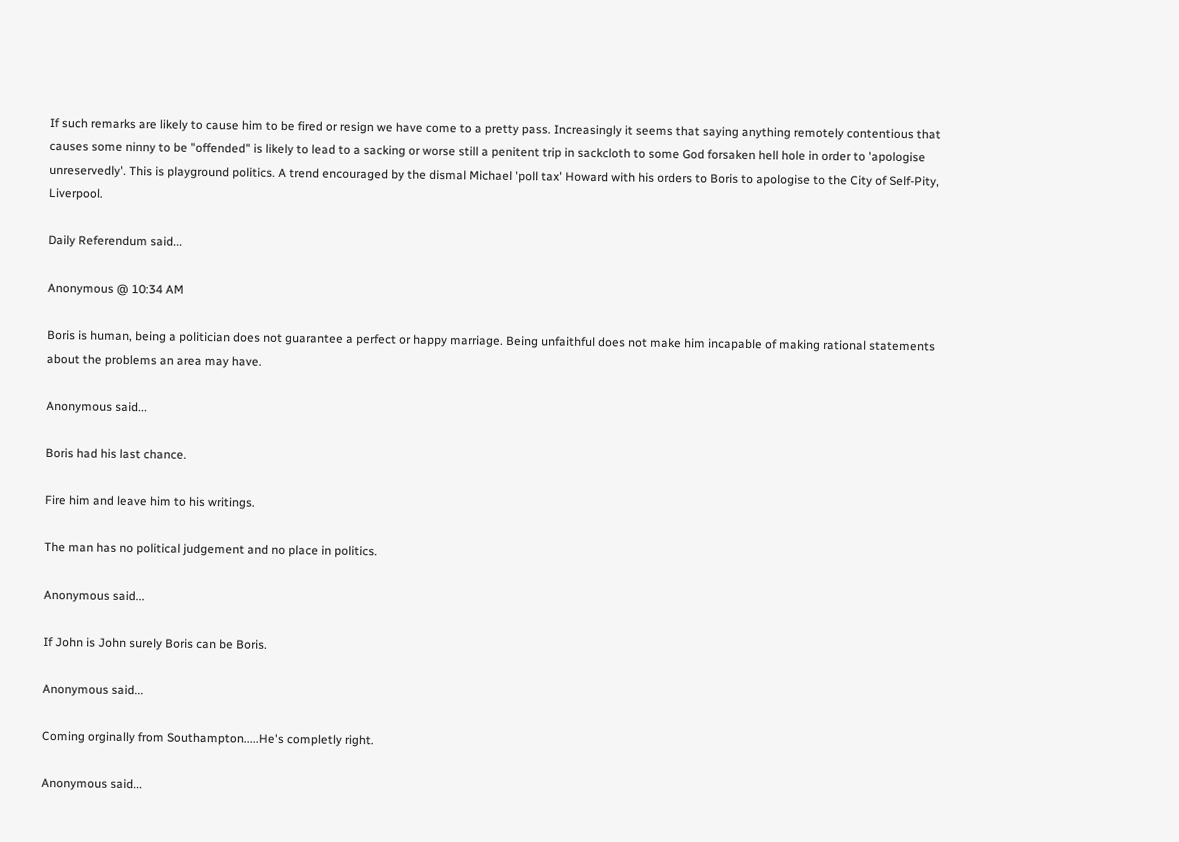If such remarks are likely to cause him to be fired or resign we have come to a pretty pass. Increasingly it seems that saying anything remotely contentious that causes some ninny to be "offended" is likely to lead to a sacking or worse still a penitent trip in sackcloth to some God forsaken hell hole in order to 'apologise unreservedly'. This is playground politics. A trend encouraged by the dismal Michael 'poll tax' Howard with his orders to Boris to apologise to the City of Self-Pity, Liverpool.

Daily Referendum said...

Anonymous @ 10:34 AM

Boris is human, being a politician does not guarantee a perfect or happy marriage. Being unfaithful does not make him incapable of making rational statements about the problems an area may have.

Anonymous said...

Boris had his last chance.

Fire him and leave him to his writings.

The man has no political judgement and no place in politics.

Anonymous said...

If John is John surely Boris can be Boris.

Anonymous said...

Coming orginally from Southampton.....He's completly right.

Anonymous said...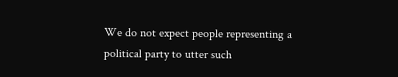We do not expect people representing a political party to utter such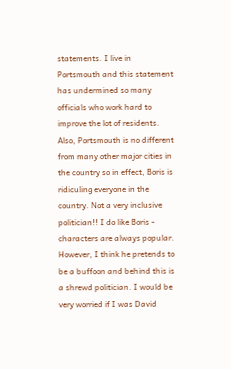statements. I live in Portsmouth and this statement has undermined so many officials who work hard to improve the lot of residents. Also, Portsmouth is no different from many other major cities in the country so in effect, Boris is ridiculing everyone in the country. Not a very inclusive politician!! I do like Boris - characters are always popular. However, I think he pretends to be a buffoon and behind this is a shrewd politician. I would be very worried if I was David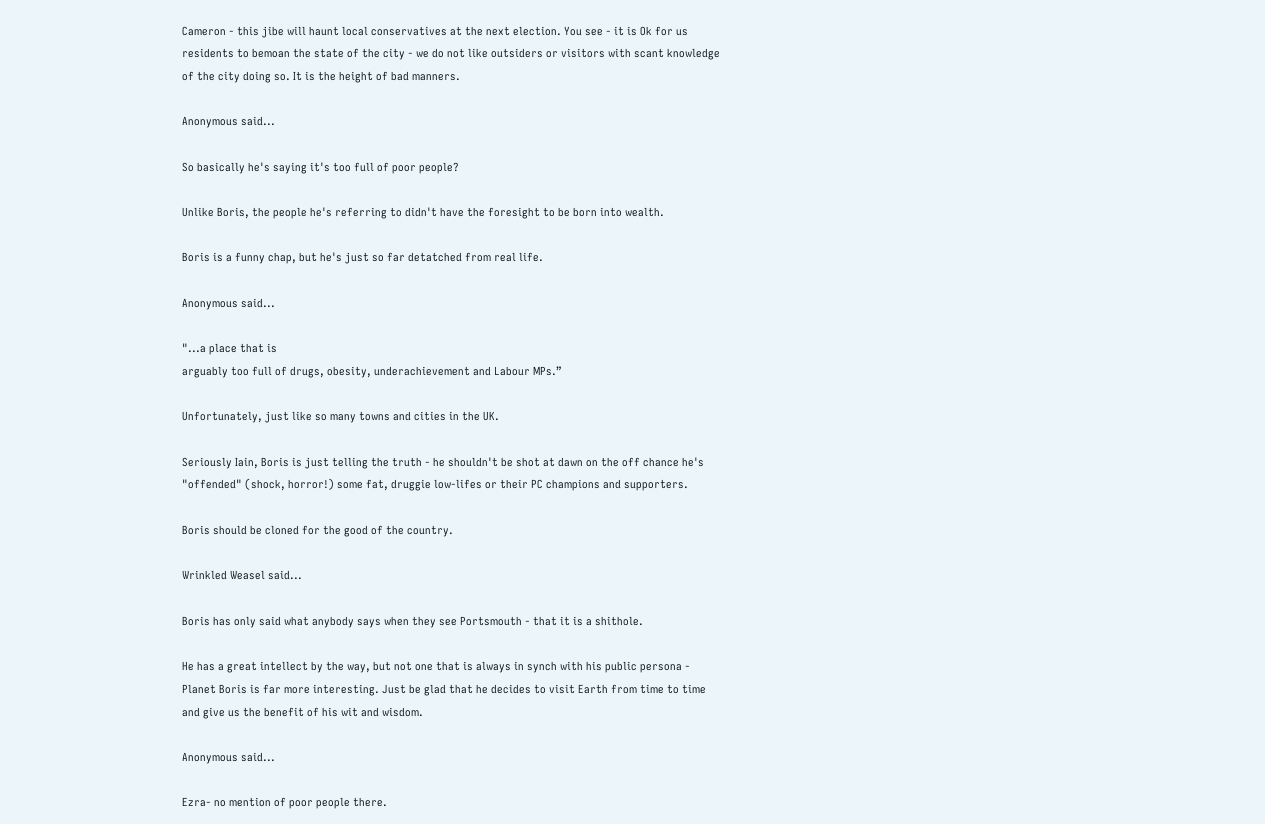Cameron - this jibe will haunt local conservatives at the next election. You see - it is Ok for us residents to bemoan the state of the city - we do not like outsiders or visitors with scant knowledge of the city doing so. It is the height of bad manners.

Anonymous said...

So basically he's saying it's too full of poor people?

Unlike Boris, the people he's referring to didn't have the foresight to be born into wealth.

Boris is a funny chap, but he's just so far detatched from real life.

Anonymous said...

"...a place that is
arguably too full of drugs, obesity, underachievement and Labour MPs.”

Unfortunately, just like so many towns and cities in the UK.

Seriously Iain, Boris is just telling the truth - he shouldn't be shot at dawn on the off chance he's "offended" (shock, horror!) some fat, druggie low-lifes or their PC champions and supporters.

Boris should be cloned for the good of the country.

Wrinkled Weasel said...

Boris has only said what anybody says when they see Portsmouth - that it is a shithole.

He has a great intellect by the way, but not one that is always in synch with his public persona - Planet Boris is far more interesting. Just be glad that he decides to visit Earth from time to time and give us the benefit of his wit and wisdom.

Anonymous said...

Ezra- no mention of poor people there.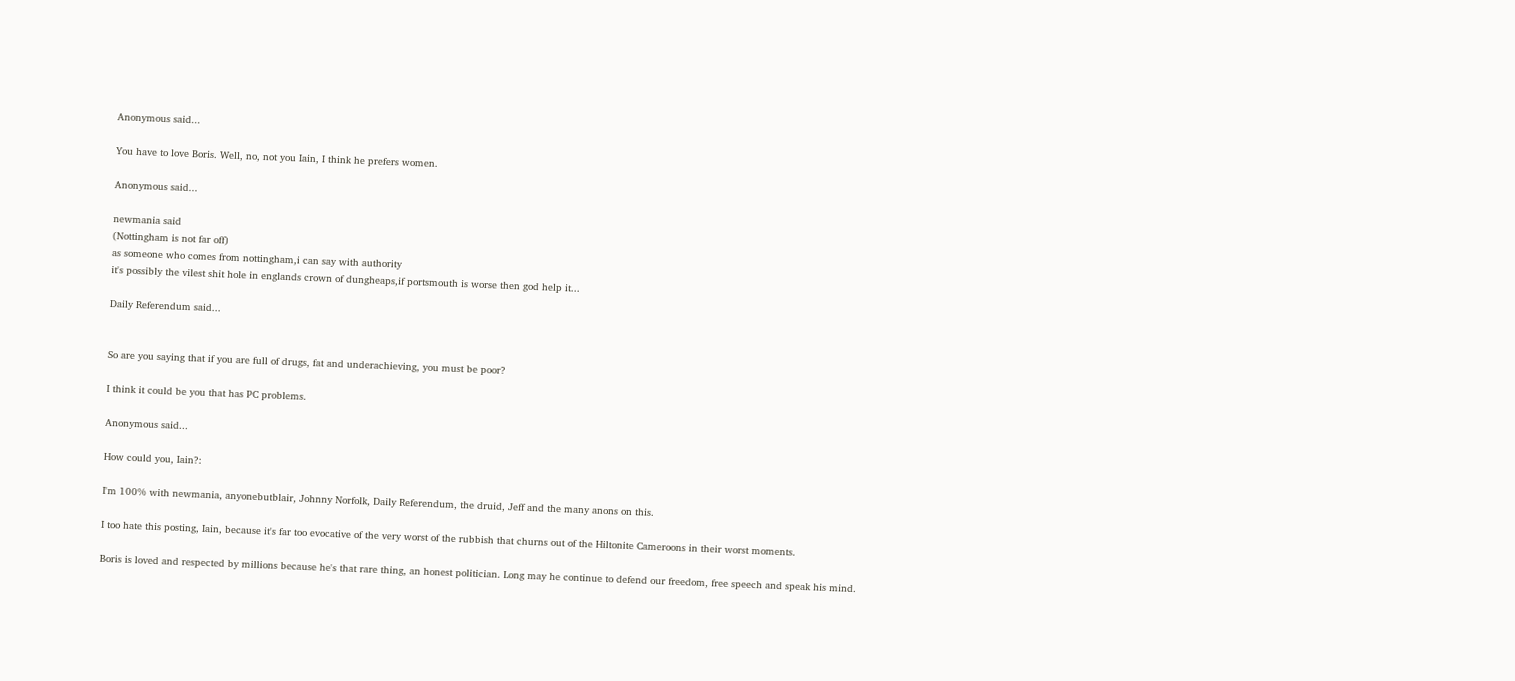Anonymous said...

You have to love Boris. Well, no, not you Iain, I think he prefers women.

Anonymous said...

newmania said
(Nottingham is not far off)
as someone who comes from nottingham,i can say with authority
it's possibly the vilest shit hole in englands crown of dungheaps,if portsmouth is worse then god help it...

Daily Referendum said...


So are you saying that if you are full of drugs, fat and underachieving, you must be poor?

I think it could be you that has PC problems.

Anonymous said...

How could you, Iain?:

I'm 100% with newmania, anyonebutblair, Johnny Norfolk, Daily Referendum, the druid, Jeff and the many anons on this.

I too hate this posting, Iain, because it's far too evocative of the very worst of the rubbish that churns out of the Hiltonite Cameroons in their worst moments.

Boris is loved and respected by millions because he's that rare thing, an honest politician. Long may he continue to defend our freedom, free speech and speak his mind.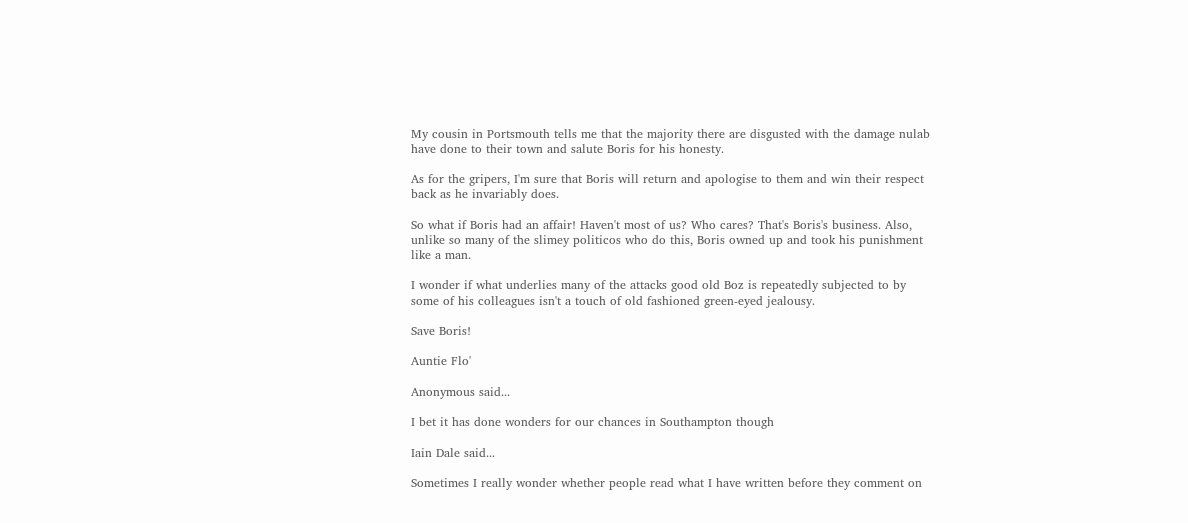My cousin in Portsmouth tells me that the majority there are disgusted with the damage nulab have done to their town and salute Boris for his honesty.

As for the gripers, I'm sure that Boris will return and apologise to them and win their respect back as he invariably does.

So what if Boris had an affair! Haven't most of us? Who cares? That's Boris's business. Also, unlike so many of the slimey politicos who do this, Boris owned up and took his punishment like a man.

I wonder if what underlies many of the attacks good old Boz is repeatedly subjected to by some of his colleagues isn't a touch of old fashioned green-eyed jealousy.

Save Boris!

Auntie Flo'

Anonymous said...

I bet it has done wonders for our chances in Southampton though

Iain Dale said...

Sometimes I really wonder whether people read what I have written before they comment on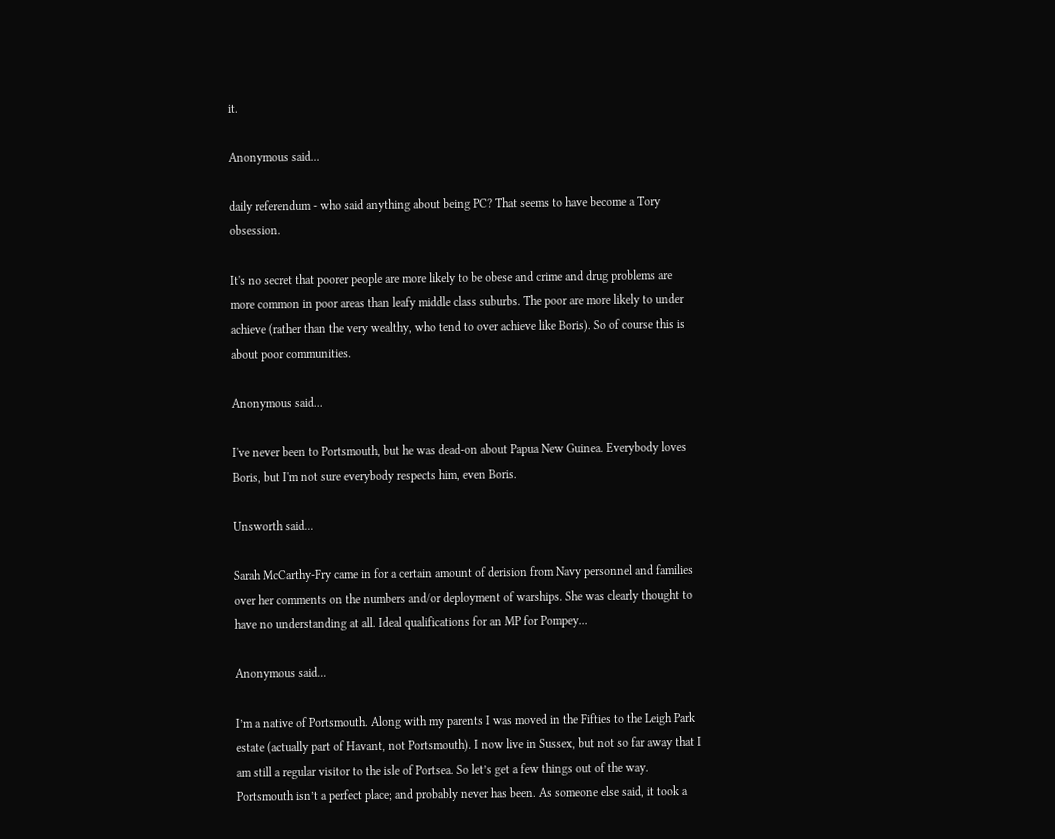it.

Anonymous said...

daily referendum - who said anything about being PC? That seems to have become a Tory obsession.

It's no secret that poorer people are more likely to be obese and crime and drug problems are more common in poor areas than leafy middle class suburbs. The poor are more likely to under achieve (rather than the very wealthy, who tend to over achieve like Boris). So of course this is about poor communities.

Anonymous said...

I've never been to Portsmouth, but he was dead-on about Papua New Guinea. Everybody loves Boris, but I'm not sure everybody respects him, even Boris.

Unsworth said...

Sarah McCarthy-Fry came in for a certain amount of derision from Navy personnel and families over her comments on the numbers and/or deployment of warships. She was clearly thought to have no understanding at all. Ideal qualifications for an MP for Pompey...

Anonymous said...

I’m a native of Portsmouth. Along with my parents I was moved in the Fifties to the Leigh Park estate (actually part of Havant, not Portsmouth). I now live in Sussex, but not so far away that I am still a regular visitor to the isle of Portsea. So let’s get a few things out of the way. Portsmouth isn’t a perfect place; and probably never has been. As someone else said, it took a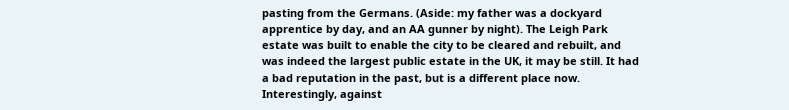pasting from the Germans. (Aside: my father was a dockyard apprentice by day, and an AA gunner by night). The Leigh Park estate was built to enable the city to be cleared and rebuilt, and was indeed the largest public estate in the UK, it may be still. It had a bad reputation in the past, but is a different place now. Interestingly, against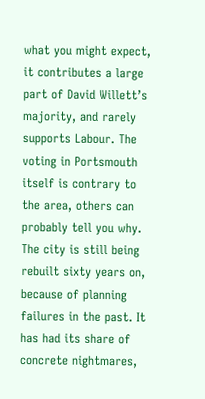what you might expect, it contributes a large part of David Willett’s majority, and rarely supports Labour. The voting in Portsmouth itself is contrary to the area, others can probably tell you why. The city is still being rebuilt sixty years on, because of planning failures in the past. It has had its share of concrete nightmares,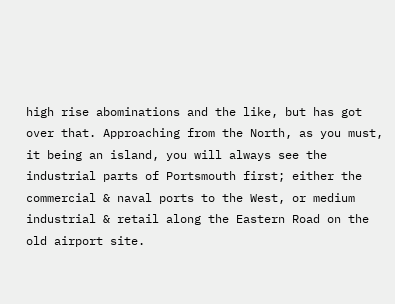high rise abominations and the like, but has got over that. Approaching from the North, as you must, it being an island, you will always see the industrial parts of Portsmouth first; either the commercial & naval ports to the West, or medium industrial & retail along the Eastern Road on the old airport site.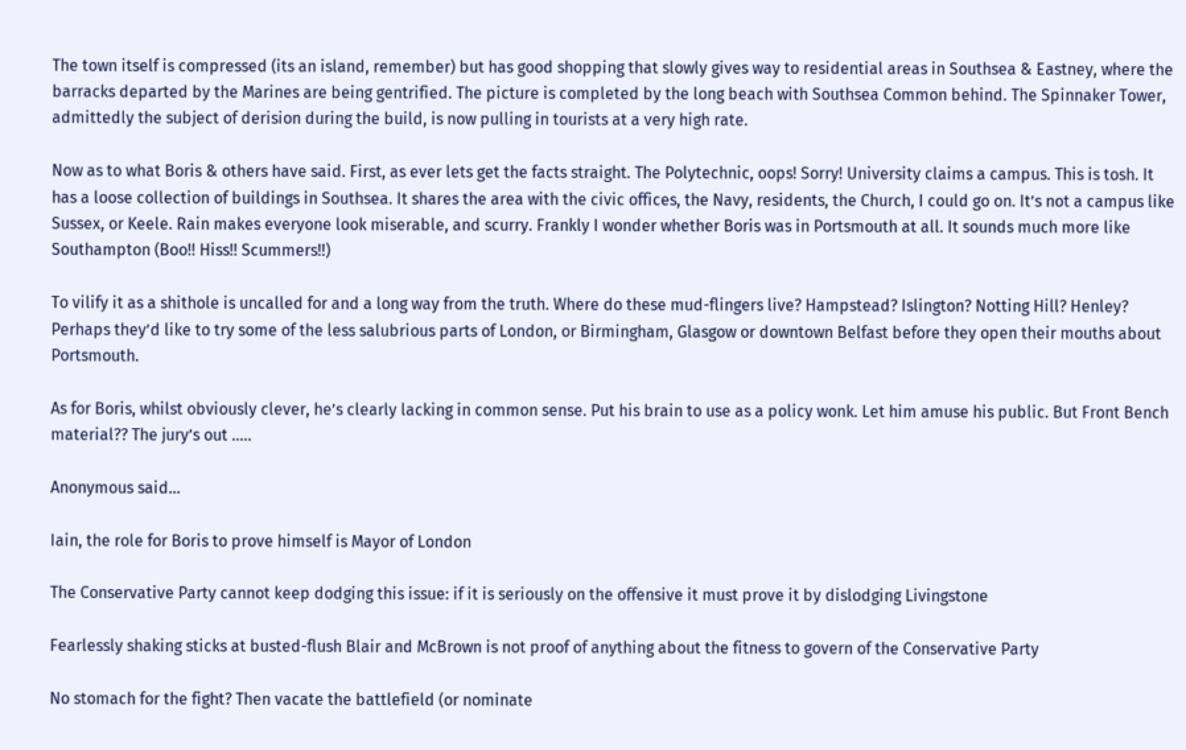The town itself is compressed (its an island, remember) but has good shopping that slowly gives way to residential areas in Southsea & Eastney, where the barracks departed by the Marines are being gentrified. The picture is completed by the long beach with Southsea Common behind. The Spinnaker Tower, admittedly the subject of derision during the build, is now pulling in tourists at a very high rate.

Now as to what Boris & others have said. First, as ever lets get the facts straight. The Polytechnic, oops! Sorry! University claims a campus. This is tosh. It has a loose collection of buildings in Southsea. It shares the area with the civic offices, the Navy, residents, the Church, I could go on. It’s not a campus like Sussex, or Keele. Rain makes everyone look miserable, and scurry. Frankly I wonder whether Boris was in Portsmouth at all. It sounds much more like Southampton (Boo!! Hiss!! Scummers!!)

To vilify it as a shithole is uncalled for and a long way from the truth. Where do these mud-flingers live? Hampstead? Islington? Notting Hill? Henley? Perhaps they’d like to try some of the less salubrious parts of London, or Birmingham, Glasgow or downtown Belfast before they open their mouths about Portsmouth.

As for Boris, whilst obviously clever, he’s clearly lacking in common sense. Put his brain to use as a policy wonk. Let him amuse his public. But Front Bench material?? The jury’s out …..

Anonymous said...

Iain, the role for Boris to prove himself is Mayor of London

The Conservative Party cannot keep dodging this issue: if it is seriously on the offensive it must prove it by dislodging Livingstone

Fearlessly shaking sticks at busted-flush Blair and McBrown is not proof of anything about the fitness to govern of the Conservative Party

No stomach for the fight? Then vacate the battlefield (or nominate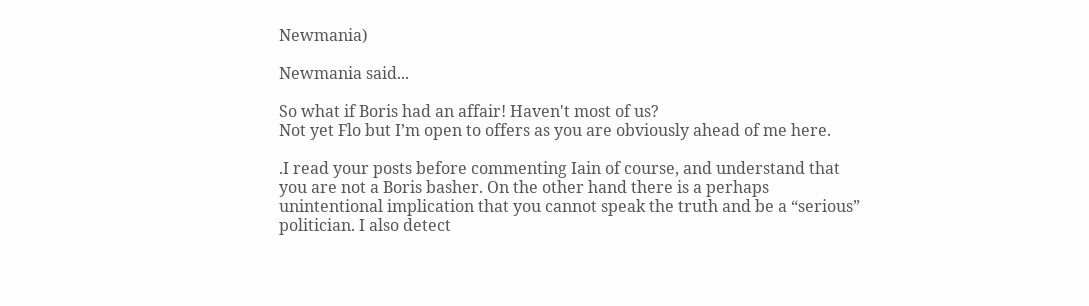Newmania)

Newmania said...

So what if Boris had an affair! Haven't most of us?
Not yet Flo but I’m open to offers as you are obviously ahead of me here.

.I read your posts before commenting Iain of course, and understand that you are not a Boris basher. On the other hand there is a perhaps unintentional implication that you cannot speak the truth and be a “serious” politician. I also detect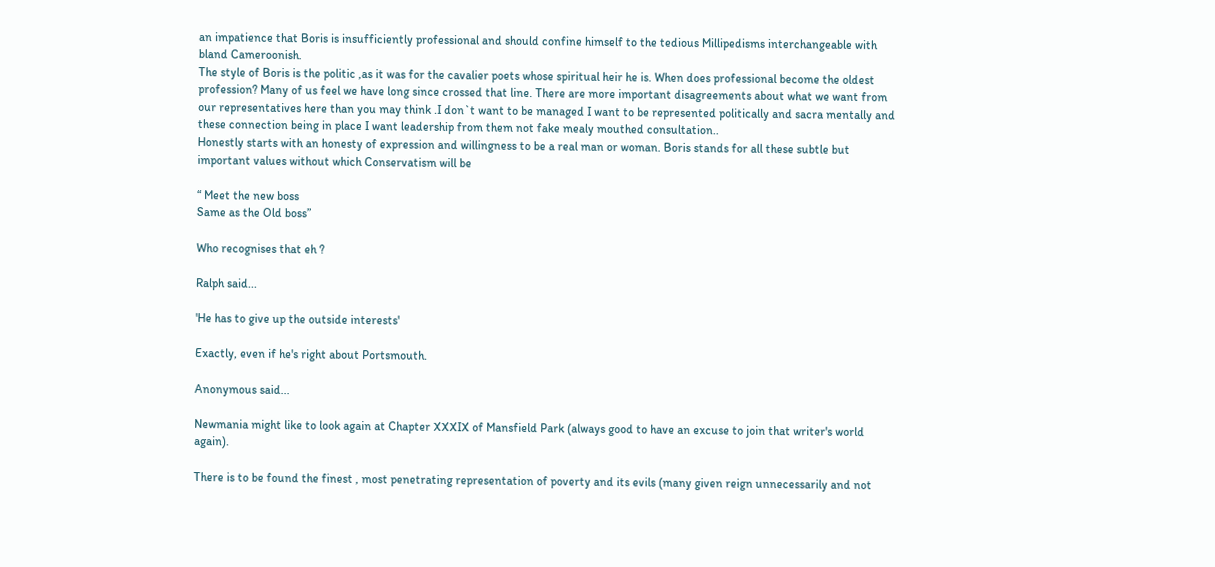an impatience that Boris is insufficiently professional and should confine himself to the tedious Millipedisms interchangeable with bland Cameroonish.
The style of Boris is the politic ,as it was for the cavalier poets whose spiritual heir he is. When does professional become the oldest profession? Many of us feel we have long since crossed that line. There are more important disagreements about what we want from our representatives here than you may think .I don`t want to be managed I want to be represented politically and sacra mentally and these connection being in place I want leadership from them not fake mealy mouthed consultation..
Honestly starts with an honesty of expression and willingness to be a real man or woman. Boris stands for all these subtle but important values without which Conservatism will be

“ Meet the new boss
Same as the Old boss”

Who recognises that eh ?

Ralph said...

'He has to give up the outside interests'

Exactly, even if he's right about Portsmouth.

Anonymous said...

Newmania might like to look again at Chapter XXXIX of Mansfield Park (always good to have an excuse to join that writer's world again).

There is to be found the finest , most penetrating representation of poverty and its evils (many given reign unnecessarily and not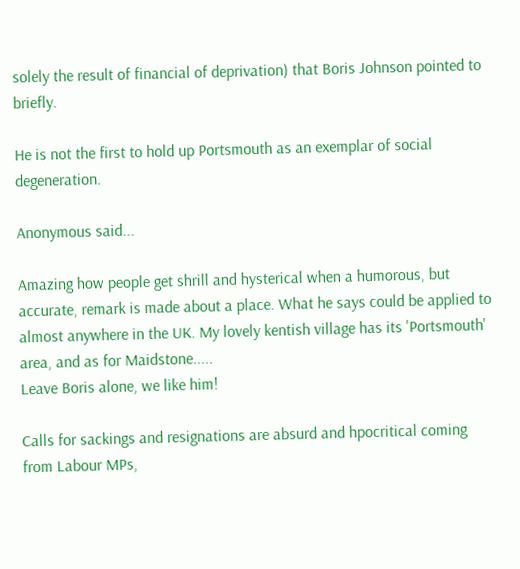solely the result of financial of deprivation) that Boris Johnson pointed to briefly.

He is not the first to hold up Portsmouth as an exemplar of social degeneration.

Anonymous said...

Amazing how people get shrill and hysterical when a humorous, but accurate, remark is made about a place. What he says could be applied to almost anywhere in the UK. My lovely kentish village has its 'Portsmouth' area, and as for Maidstone.....
Leave Boris alone, we like him!

Calls for sackings and resignations are absurd and hpocritical coming from Labour MPs,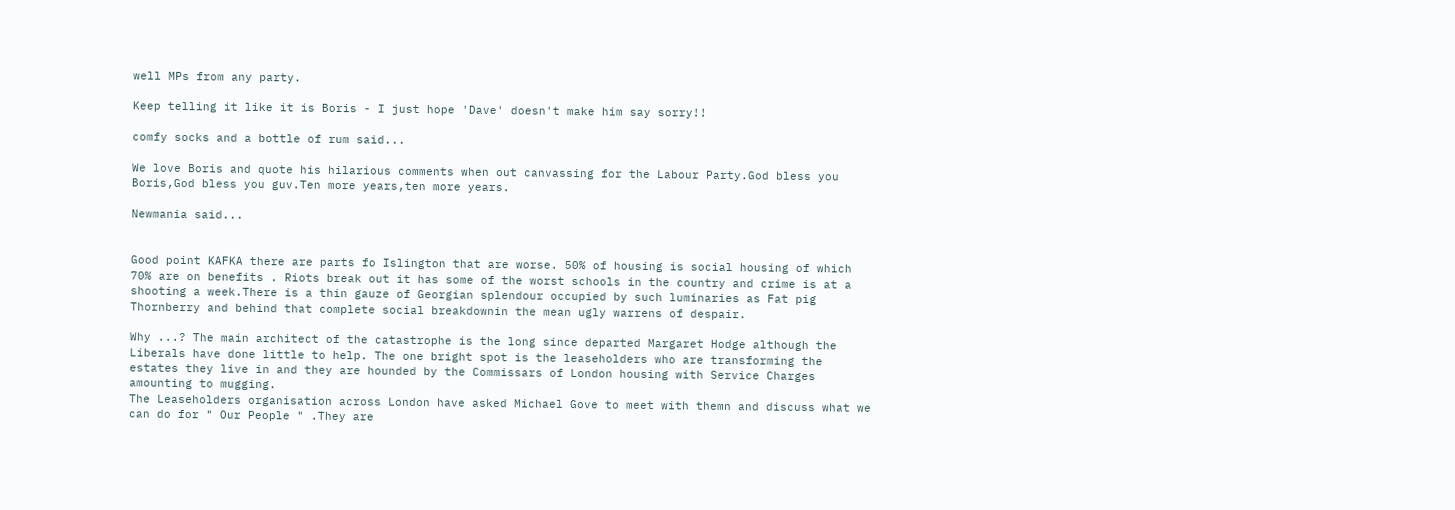well MPs from any party.

Keep telling it like it is Boris - I just hope 'Dave' doesn't make him say sorry!!

comfy socks and a bottle of rum said...

We love Boris and quote his hilarious comments when out canvassing for the Labour Party.God bless you Boris,God bless you guv.Ten more years,ten more years.

Newmania said...


Good point KAFKA there are parts fo Islington that are worse. 50% of housing is social housing of which 70% are on benefits . Riots break out it has some of the worst schools in the country and crime is at a shooting a week.There is a thin gauze of Georgian splendour occupied by such luminaries as Fat pig Thornberry and behind that complete social breakdownin the mean ugly warrens of despair.

Why ...? The main architect of the catastrophe is the long since departed Margaret Hodge although the Liberals have done little to help. The one bright spot is the leaseholders who are transforming the estates they live in and they are hounded by the Commissars of London housing with Service Charges amounting to mugging.
The Leaseholders organisation across London have asked Michael Gove to meet with themn and discuss what we can do for " Our People " .They are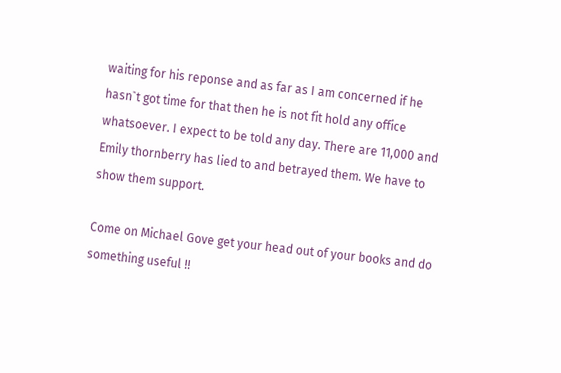waiting for his reponse and as far as I am concerned if he hasn`t got time for that then he is not fit hold any office whatsoever. I expect to be told any day. There are 11,000 and Emily thornberry has lied to and betrayed them. We have to show them support.

Come on Michael Gove get your head out of your books and do something useful !!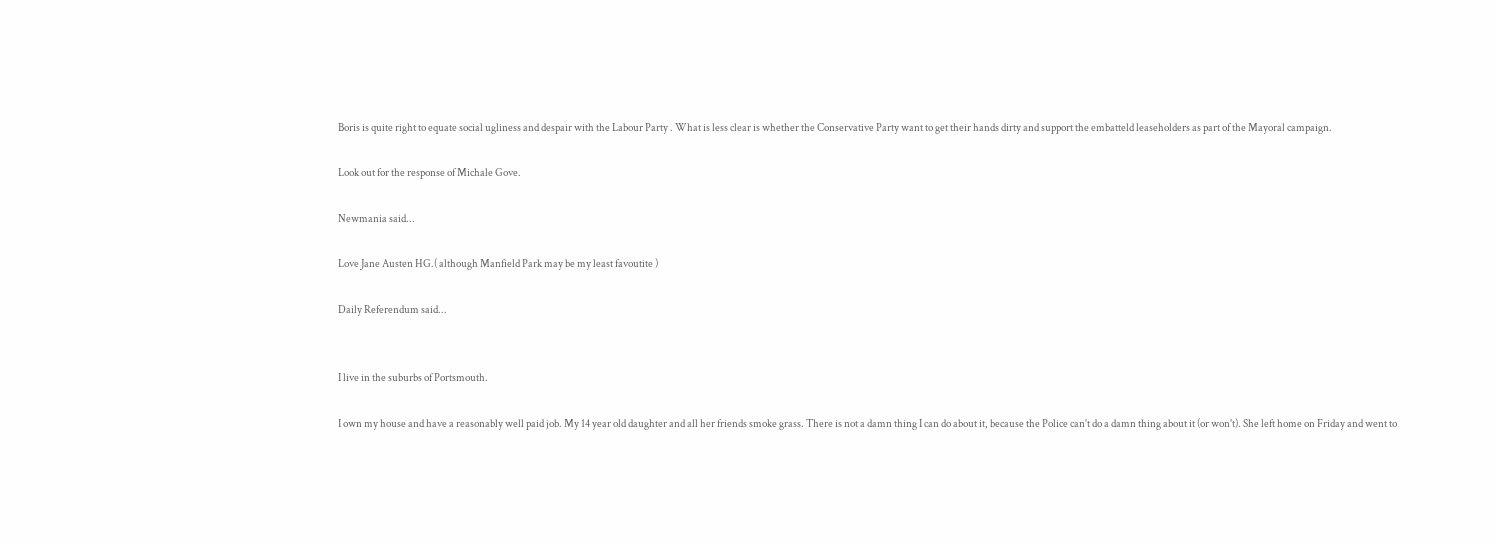Boris is quite right to equate social ugliness and despair with the Labour Party . What is less clear is whether the Conservative Party want to get their hands dirty and support the embatteld leaseholders as part of the Mayoral campaign.

Look out for the response of Michale Gove.

Newmania said...

Love Jane Austen HG.( although Manfield Park may be my least favoutite )

Daily Referendum said...


I live in the suburbs of Portsmouth.

I own my house and have a reasonably well paid job. My 14 year old daughter and all her friends smoke grass. There is not a damn thing I can do about it, because the Police can't do a damn thing about it (or won't). She left home on Friday and went to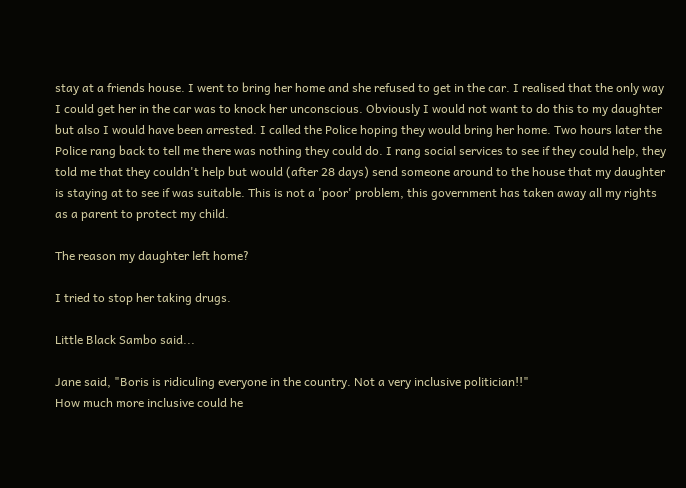stay at a friends house. I went to bring her home and she refused to get in the car. I realised that the only way I could get her in the car was to knock her unconscious. Obviously I would not want to do this to my daughter but also I would have been arrested. I called the Police hoping they would bring her home. Two hours later the Police rang back to tell me there was nothing they could do. I rang social services to see if they could help, they told me that they couldn't help but would (after 28 days) send someone around to the house that my daughter is staying at to see if was suitable. This is not a 'poor' problem, this government has taken away all my rights as a parent to protect my child.

The reason my daughter left home?

I tried to stop her taking drugs.

Little Black Sambo said...

Jane said, "Boris is ridiculing everyone in the country. Not a very inclusive politician!!"
How much more inclusive could he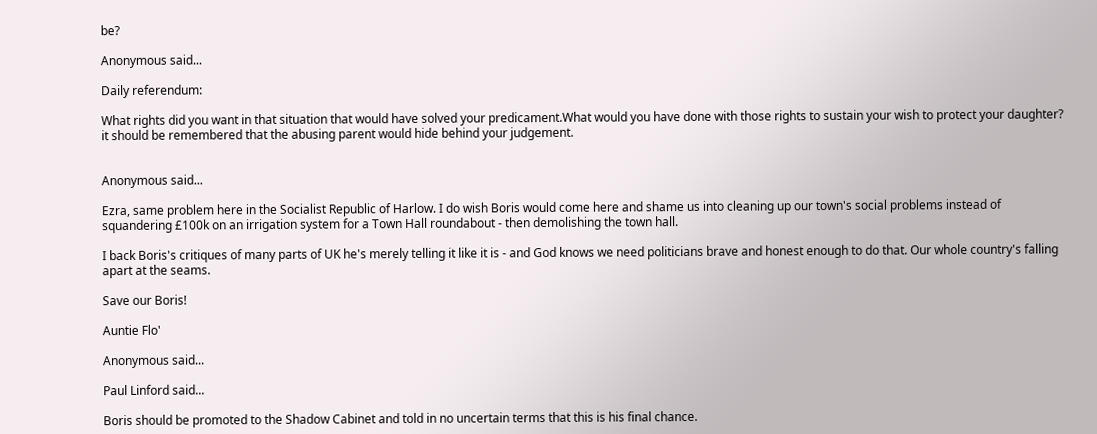be?

Anonymous said...

Daily referendum:

What rights did you want in that situation that would have solved your predicament.What would you have done with those rights to sustain your wish to protect your daughter?
it should be remembered that the abusing parent would hide behind your judgement.


Anonymous said...

Ezra, same problem here in the Socialist Republic of Harlow. I do wish Boris would come here and shame us into cleaning up our town's social problems instead of squandering £100k on an irrigation system for a Town Hall roundabout - then demolishing the town hall.

I back Boris's critiques of many parts of UK he's merely telling it like it is - and God knows we need politicians brave and honest enough to do that. Our whole country's falling apart at the seams.

Save our Boris!

Auntie Flo'

Anonymous said...

Paul Linford said...

Boris should be promoted to the Shadow Cabinet and told in no uncertain terms that this is his final chance.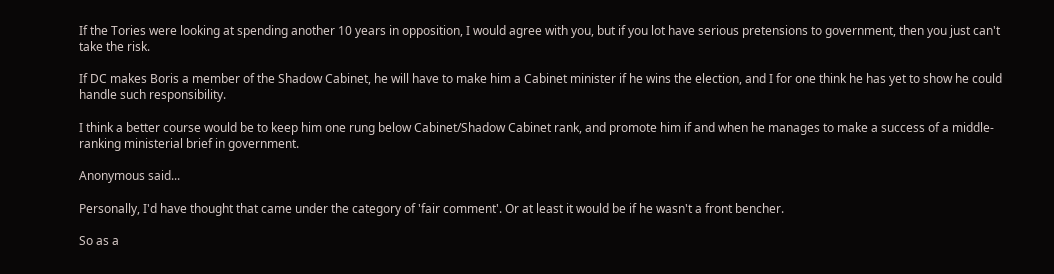If the Tories were looking at spending another 10 years in opposition, I would agree with you, but if you lot have serious pretensions to government, then you just can't take the risk.

If DC makes Boris a member of the Shadow Cabinet, he will have to make him a Cabinet minister if he wins the election, and I for one think he has yet to show he could handle such responsibility.

I think a better course would be to keep him one rung below Cabinet/Shadow Cabinet rank, and promote him if and when he manages to make a success of a middle-ranking ministerial brief in government.

Anonymous said...

Personally, I'd have thought that came under the category of 'fair comment'. Or at least it would be if he wasn't a front bencher.

So as a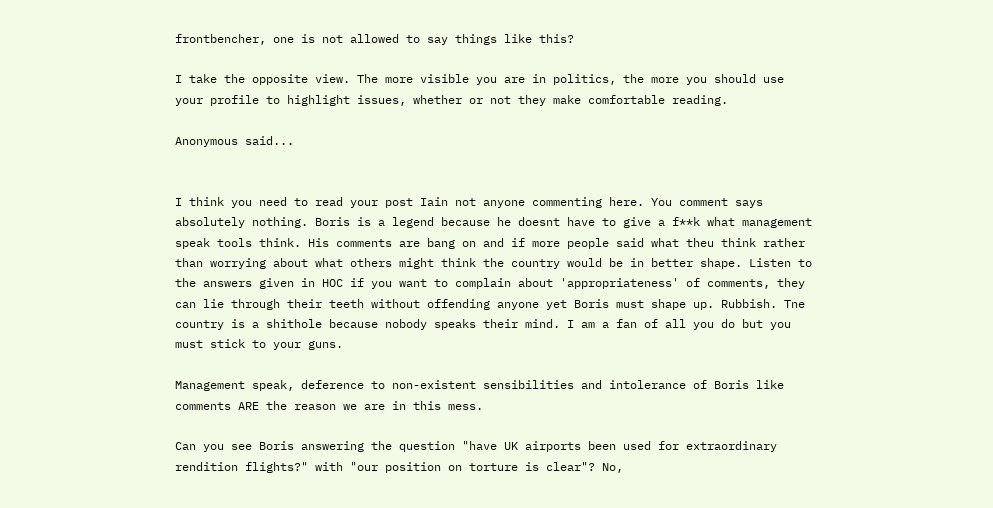frontbencher, one is not allowed to say things like this?

I take the opposite view. The more visible you are in politics, the more you should use your profile to highlight issues, whether or not they make comfortable reading.

Anonymous said...


I think you need to read your post Iain not anyone commenting here. You comment says absolutely nothing. Boris is a legend because he doesnt have to give a f**k what management speak tools think. His comments are bang on and if more people said what theu think rather than worrying about what others might think the country would be in better shape. Listen to the answers given in HOC if you want to complain about 'appropriateness' of comments, they can lie through their teeth without offending anyone yet Boris must shape up. Rubbish. Tne country is a shithole because nobody speaks their mind. I am a fan of all you do but you must stick to your guns.

Management speak, deference to non-existent sensibilities and intolerance of Boris like comments ARE the reason we are in this mess.

Can you see Boris answering the question "have UK airports been used for extraordinary rendition flights?" with "our position on torture is clear"? No,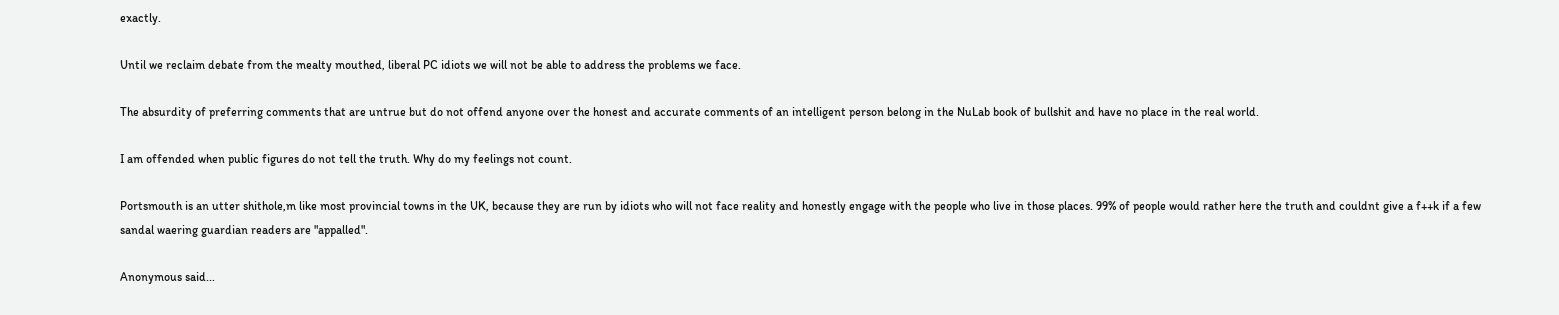exactly.

Until we reclaim debate from the mealty mouthed, liberal PC idiots we will not be able to address the problems we face.

The absurdity of preferring comments that are untrue but do not offend anyone over the honest and accurate comments of an intelligent person belong in the NuLab book of bullshit and have no place in the real world.

I am offended when public figures do not tell the truth. Why do my feelings not count.

Portsmouth is an utter shithole,m like most provincial towns in the UK, because they are run by idiots who will not face reality and honestly engage with the people who live in those places. 99% of people would rather here the truth and couldnt give a f++k if a few sandal waering guardian readers are "appalled".

Anonymous said...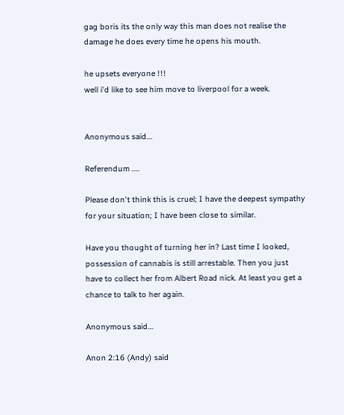gag boris its the only way this man does not realise the damage he does every time he opens his mouth.

he upsets everyone !!!
well i'd like to see him move to liverpool for a week.


Anonymous said...

Referendum ....

Please don't think this is cruel; I have the deepest sympathy for your situation; I have been close to similar.

Have you thought of turning her in? Last time I looked, possession of cannabis is still arrestable. Then you just have to collect her from Albert Road nick. At least you get a chance to talk to her again.

Anonymous said...

Anon 2:16 (Andy) said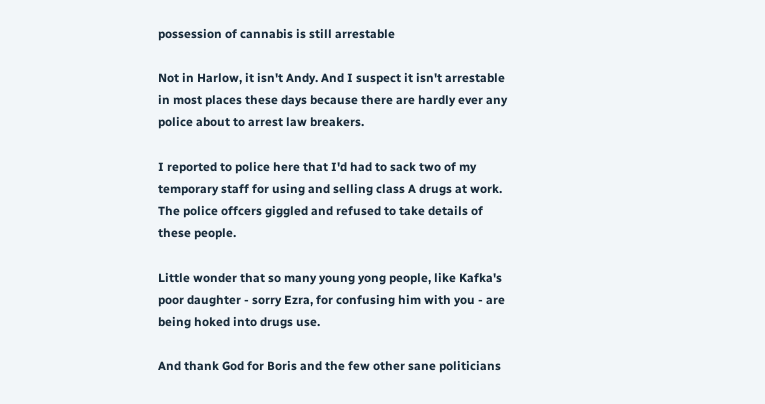possession of cannabis is still arrestable

Not in Harlow, it isn't Andy. And I suspect it isn't arrestable in most places these days because there are hardly ever any police about to arrest law breakers.

I reported to police here that I'd had to sack two of my temporary staff for using and selling class A drugs at work. The police offcers giggled and refused to take details of these people.

Little wonder that so many young yong people, like Kafka's poor daughter - sorry Ezra, for confusing him with you - are being hoked into drugs use.

And thank God for Boris and the few other sane politicians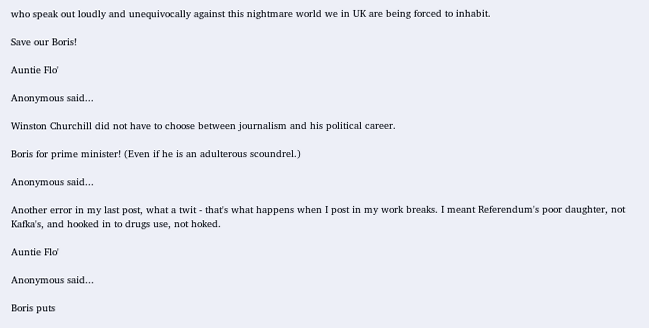who speak out loudly and unequivocally against this nightmare world we in UK are being forced to inhabit.

Save our Boris!

Auntie Flo'

Anonymous said...

Winston Churchill did not have to choose between journalism and his political career.

Boris for prime minister! (Even if he is an adulterous scoundrel.)

Anonymous said...

Another error in my last post, what a twit - that's what happens when I post in my work breaks. I meant Referendum's poor daughter, not Kafka's, and hooked in to drugs use, not hoked.

Auntie Flo'

Anonymous said...

Boris puts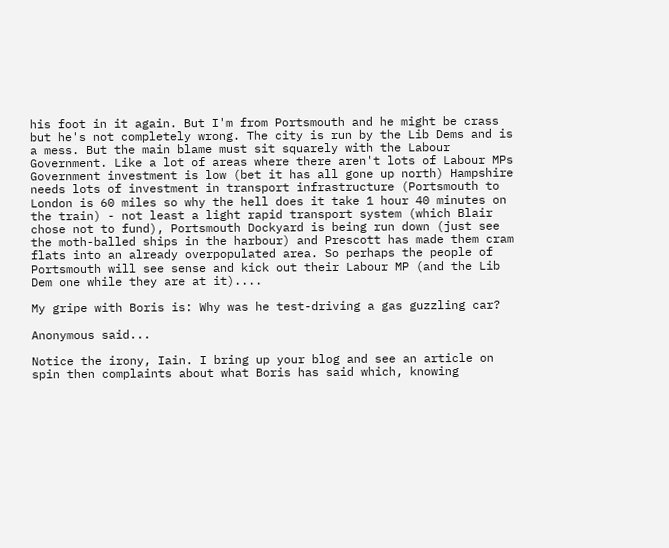his foot in it again. But I'm from Portsmouth and he might be crass but he's not completely wrong. The city is run by the Lib Dems and is a mess. But the main blame must sit squarely with the Labour Government. Like a lot of areas where there aren't lots of Labour MPs Government investment is low (bet it has all gone up north) Hampshire needs lots of investment in transport infrastructure (Portsmouth to London is 60 miles so why the hell does it take 1 hour 40 minutes on the train) - not least a light rapid transport system (which Blair chose not to fund), Portsmouth Dockyard is being run down (just see the moth-balled ships in the harbour) and Prescott has made them cram flats into an already overpopulated area. So perhaps the people of Portsmouth will see sense and kick out their Labour MP (and the Lib Dem one while they are at it)....

My gripe with Boris is: Why was he test-driving a gas guzzling car?

Anonymous said...

Notice the irony, Iain. I bring up your blog and see an article on spin then complaints about what Boris has said which, knowing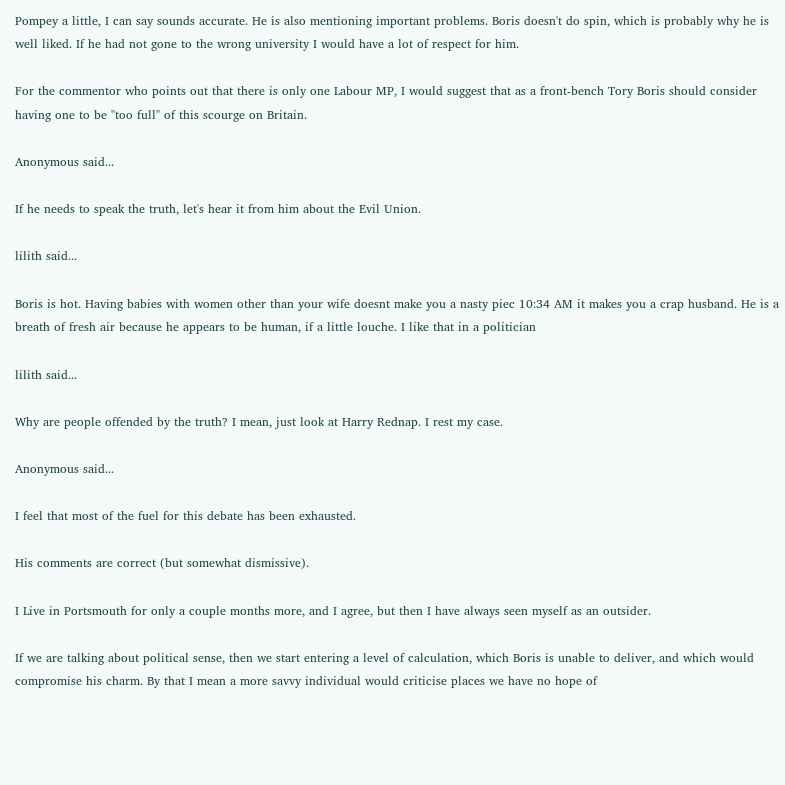Pompey a little, I can say sounds accurate. He is also mentioning important problems. Boris doesn't do spin, which is probably why he is well liked. If he had not gone to the wrong university I would have a lot of respect for him.

For the commentor who points out that there is only one Labour MP, I would suggest that as a front-bench Tory Boris should consider having one to be "too full" of this scourge on Britain.

Anonymous said...

If he needs to speak the truth, let's hear it from him about the Evil Union.

lilith said...

Boris is hot. Having babies with women other than your wife doesnt make you a nasty piec 10:34 AM it makes you a crap husband. He is a breath of fresh air because he appears to be human, if a little louche. I like that in a politician

lilith said...

Why are people offended by the truth? I mean, just look at Harry Rednap. I rest my case.

Anonymous said...

I feel that most of the fuel for this debate has been exhausted.

His comments are correct (but somewhat dismissive).

I Live in Portsmouth for only a couple months more, and I agree, but then I have always seen myself as an outsider.

If we are talking about political sense, then we start entering a level of calculation, which Boris is unable to deliver, and which would compromise his charm. By that I mean a more savvy individual would criticise places we have no hope of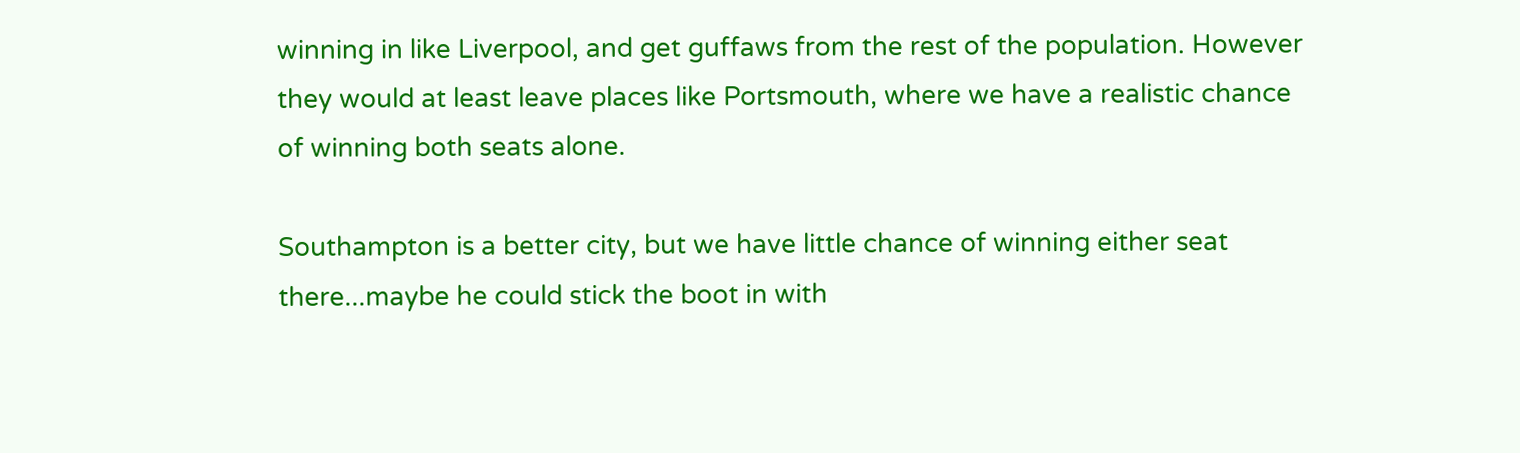winning in like Liverpool, and get guffaws from the rest of the population. However they would at least leave places like Portsmouth, where we have a realistic chance of winning both seats alone.

Southampton is a better city, but we have little chance of winning either seat there...maybe he could stick the boot in with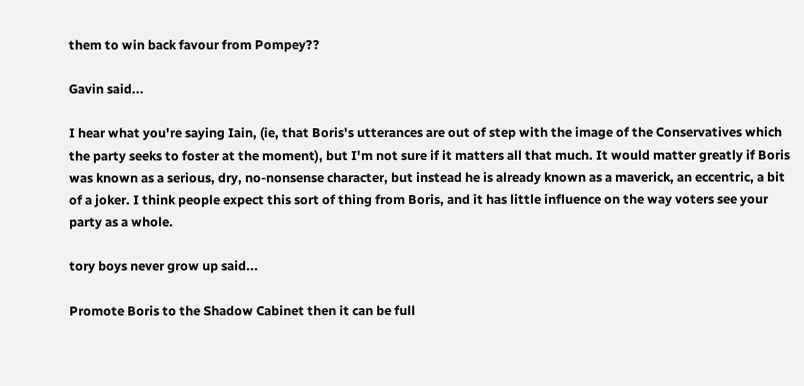them to win back favour from Pompey??

Gavin said...

I hear what you're saying Iain, (ie, that Boris's utterances are out of step with the image of the Conservatives which the party seeks to foster at the moment), but I'm not sure if it matters all that much. It would matter greatly if Boris was known as a serious, dry, no-nonsense character, but instead he is already known as a maverick, an eccentric, a bit of a joker. I think people expect this sort of thing from Boris, and it has little influence on the way voters see your party as a whole.

tory boys never grow up said...

Promote Boris to the Shadow Cabinet then it can be full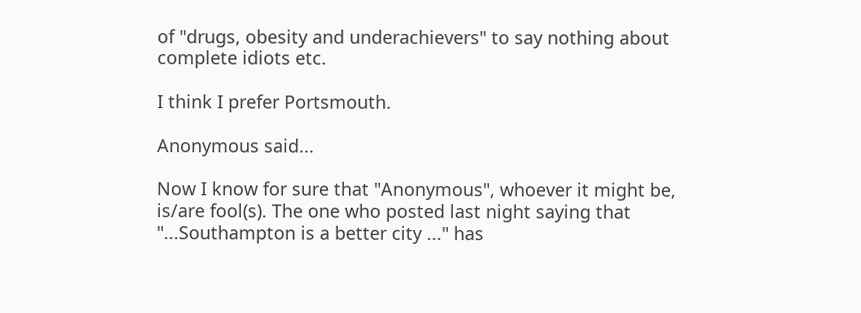of "drugs, obesity and underachievers" to say nothing about complete idiots etc.

I think I prefer Portsmouth.

Anonymous said...

Now I know for sure that "Anonymous", whoever it might be, is/are fool(s). The one who posted last night saying that "...Southampton is a better city ..." has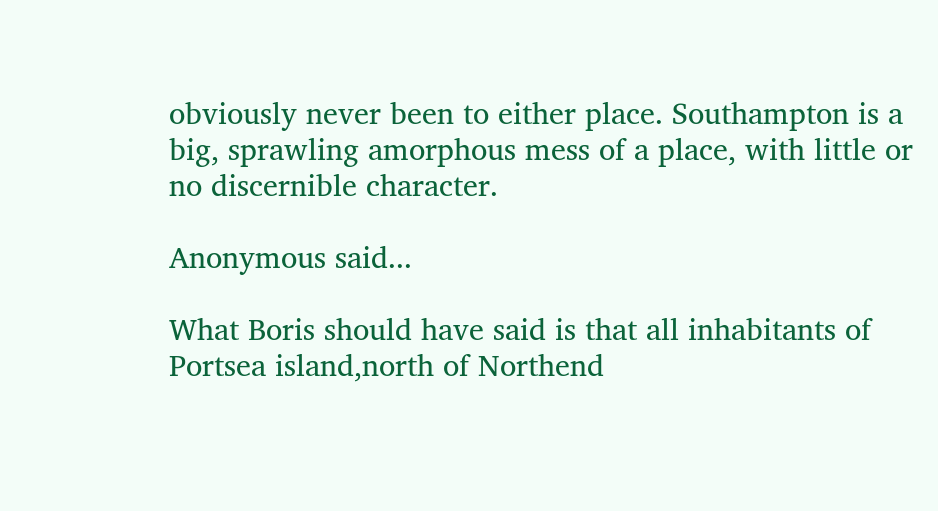obviously never been to either place. Southampton is a big, sprawling amorphous mess of a place, with little or no discernible character.

Anonymous said...

What Boris should have said is that all inhabitants of Portsea island,north of Northend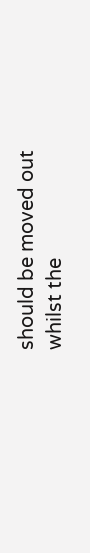should be moved out whilst the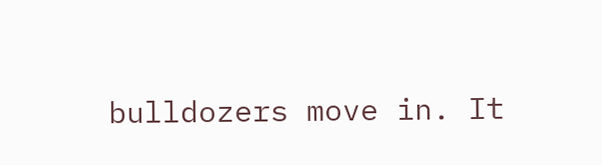bulldozers move in. It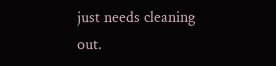just needs cleaning out.